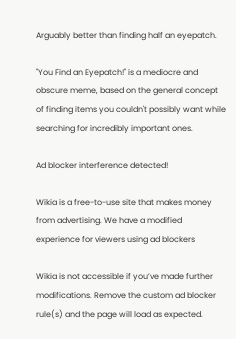Arguably better than finding half an eyepatch.

"You Find an Eyepatch!" is a mediocre and obscure meme, based on the general concept of finding items you couldn't possibly want while searching for incredibly important ones.

Ad blocker interference detected!

Wikia is a free-to-use site that makes money from advertising. We have a modified experience for viewers using ad blockers

Wikia is not accessible if you’ve made further modifications. Remove the custom ad blocker rule(s) and the page will load as expected.